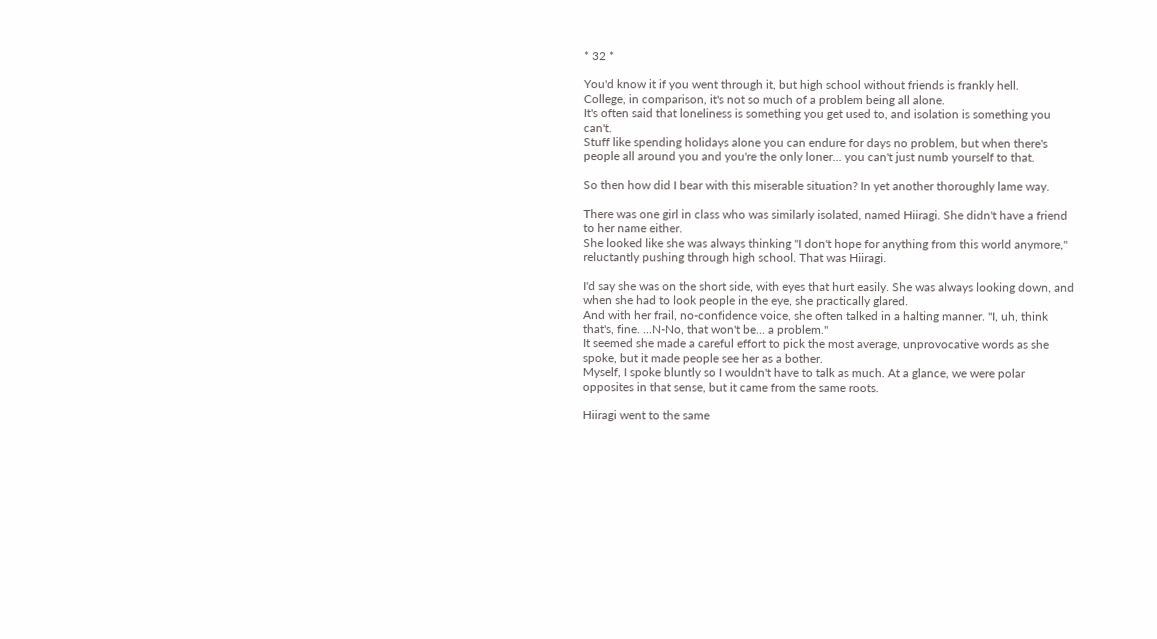* 32 *

You'd know it if you went through it, but high school without friends is frankly hell.
College, in comparison, it's not so much of a problem being all alone.
It's often said that loneliness is something you get used to, and isolation is something you can't.
Stuff like spending holidays alone you can endure for days no problem, but when there's people all around you and you're the only loner... you can't just numb yourself to that.

So then how did I bear with this miserable situation? In yet another thoroughly lame way.

There was one girl in class who was similarly isolated, named Hiiragi. She didn't have a friend to her name either.
She looked like she was always thinking "I don't hope for anything from this world anymore," reluctantly pushing through high school. That was Hiiragi.

I'd say she was on the short side, with eyes that hurt easily. She was always looking down, and when she had to look people in the eye, she practically glared.
And with her frail, no-confidence voice, she often talked in a halting manner. "I, uh, think that's, fine. ...N-No, that won't be... a problem."
It seemed she made a careful effort to pick the most average, unprovocative words as she spoke, but it made people see her as a bother.
Myself, I spoke bluntly so I wouldn't have to talk as much. At a glance, we were polar opposites in that sense, but it came from the same roots.

Hiiragi went to the same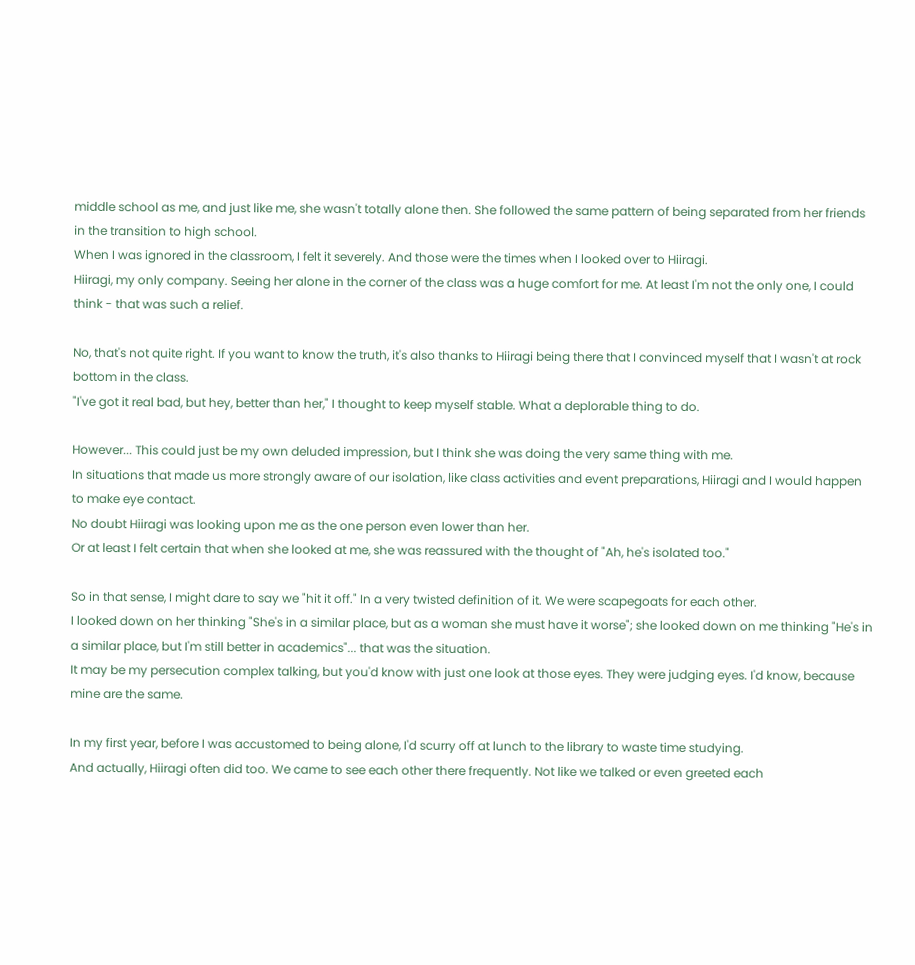middle school as me, and just like me, she wasn't totally alone then. She followed the same pattern of being separated from her friends in the transition to high school.
When I was ignored in the classroom, I felt it severely. And those were the times when I looked over to Hiiragi.
Hiiragi, my only company. Seeing her alone in the corner of the class was a huge comfort for me. At least I'm not the only one, I could think - that was such a relief.

No, that's not quite right. If you want to know the truth, it's also thanks to Hiiragi being there that I convinced myself that I wasn't at rock bottom in the class.
"I've got it real bad, but hey, better than her," I thought to keep myself stable. What a deplorable thing to do.

However... This could just be my own deluded impression, but I think she was doing the very same thing with me.
In situations that made us more strongly aware of our isolation, like class activities and event preparations, Hiiragi and I would happen to make eye contact.
No doubt Hiiragi was looking upon me as the one person even lower than her.
Or at least I felt certain that when she looked at me, she was reassured with the thought of "Ah, he's isolated too."

So in that sense, I might dare to say we "hit it off." In a very twisted definition of it. We were scapegoats for each other.
I looked down on her thinking "She's in a similar place, but as a woman she must have it worse"; she looked down on me thinking "He's in a similar place, but I'm still better in academics"... that was the situation.
It may be my persecution complex talking, but you'd know with just one look at those eyes. They were judging eyes. I'd know, because mine are the same.

In my first year, before I was accustomed to being alone, I'd scurry off at lunch to the library to waste time studying.
And actually, Hiiragi often did too. We came to see each other there frequently. Not like we talked or even greeted each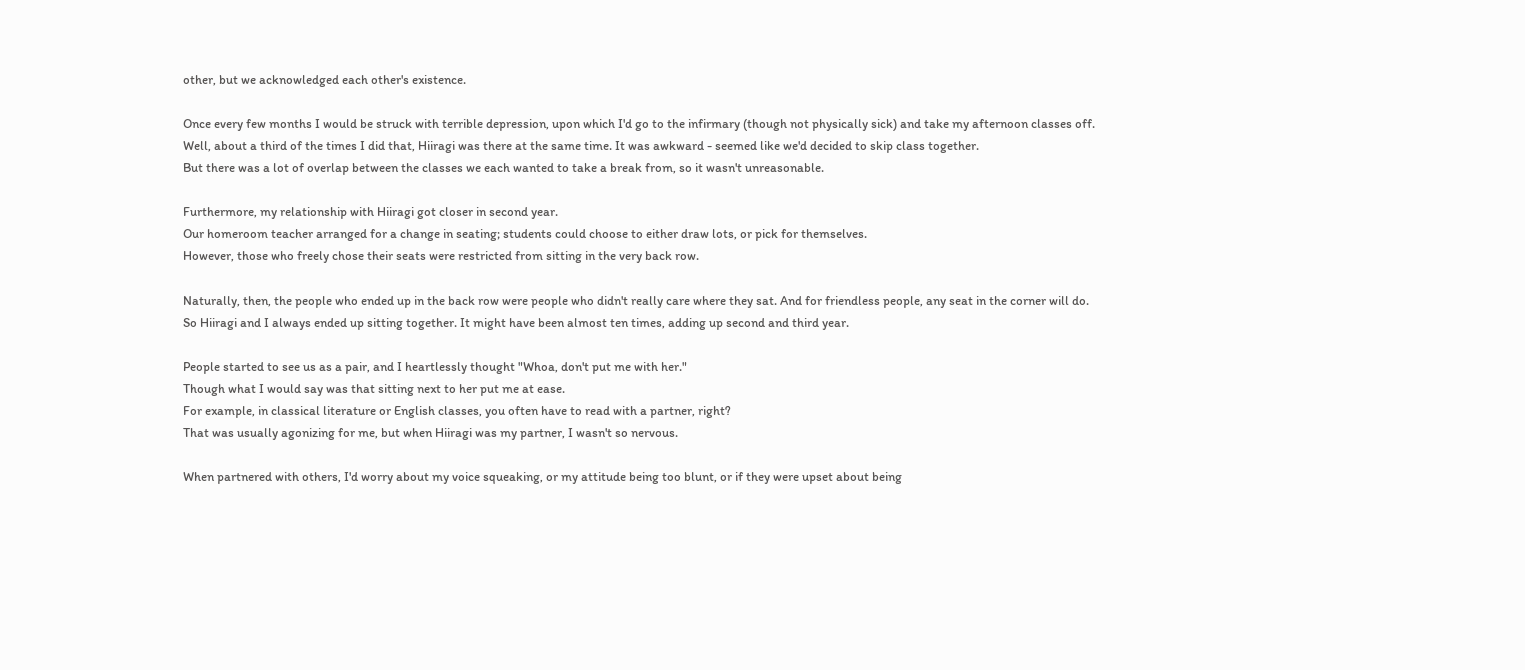other, but we acknowledged each other's existence.

Once every few months I would be struck with terrible depression, upon which I'd go to the infirmary (though not physically sick) and take my afternoon classes off.
Well, about a third of the times I did that, Hiiragi was there at the same time. It was awkward - seemed like we'd decided to skip class together.
But there was a lot of overlap between the classes we each wanted to take a break from, so it wasn't unreasonable.

Furthermore, my relationship with Hiiragi got closer in second year.
Our homeroom teacher arranged for a change in seating; students could choose to either draw lots, or pick for themselves.
However, those who freely chose their seats were restricted from sitting in the very back row.

Naturally, then, the people who ended up in the back row were people who didn't really care where they sat. And for friendless people, any seat in the corner will do.
So Hiiragi and I always ended up sitting together. It might have been almost ten times, adding up second and third year.

People started to see us as a pair, and I heartlessly thought "Whoa, don't put me with her."
Though what I would say was that sitting next to her put me at ease.
For example, in classical literature or English classes, you often have to read with a partner, right?
That was usually agonizing for me, but when Hiiragi was my partner, I wasn't so nervous.

When partnered with others, I'd worry about my voice squeaking, or my attitude being too blunt, or if they were upset about being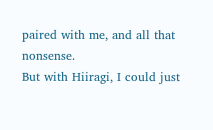paired with me, and all that nonsense.
But with Hiiragi, I could just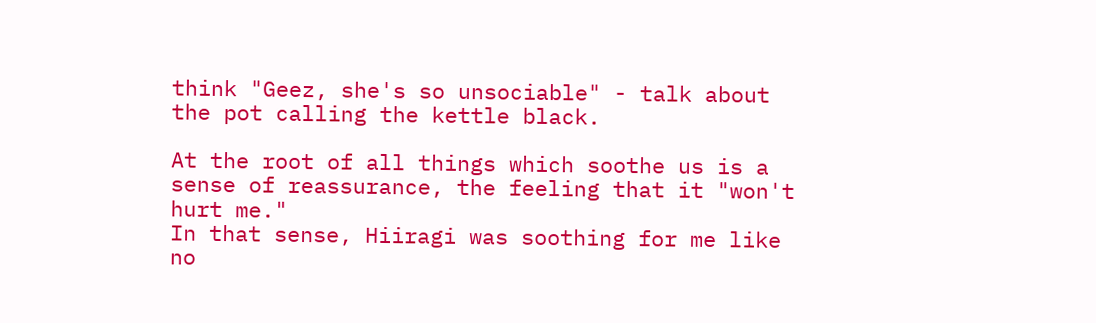think "Geez, she's so unsociable" - talk about the pot calling the kettle black.

At the root of all things which soothe us is a sense of reassurance, the feeling that it "won't hurt me."
In that sense, Hiiragi was soothing for me like no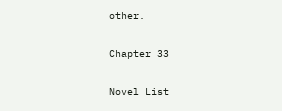other.

Chapter 33

Novel List